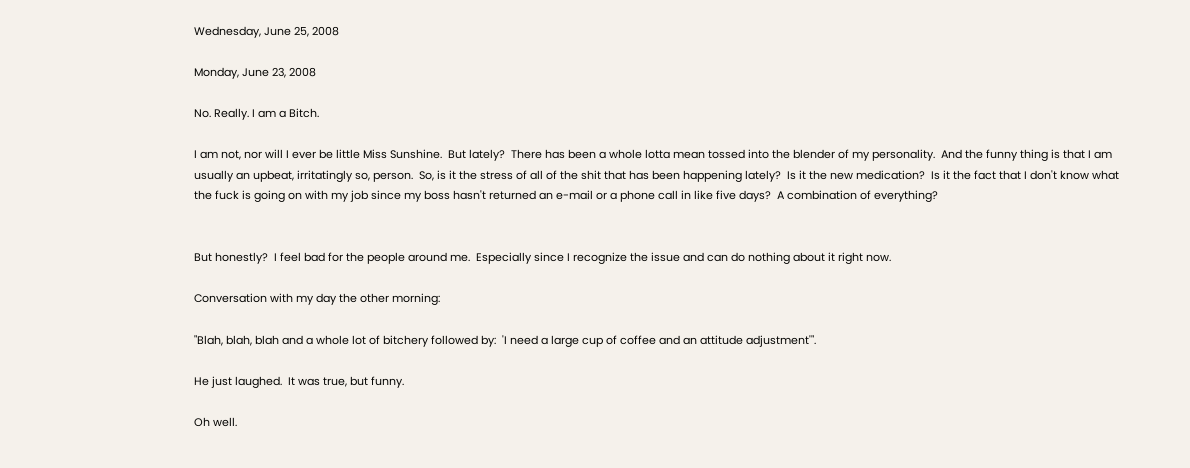Wednesday, June 25, 2008

Monday, June 23, 2008

No. Really. I am a Bitch.

I am not, nor will I ever be little Miss Sunshine.  But lately?  There has been a whole lotta mean tossed into the blender of my personality.  And the funny thing is that I am usually an upbeat, irritatingly so, person.  So, is it the stress of all of the shit that has been happening lately?  Is it the new medication?  Is it the fact that I don't know what the fuck is going on with my job since my boss hasn't returned an e-mail or a phone call in like five days?  A combination of everything?


But honestly?  I feel bad for the people around me.  Especially since I recognize the issue and can do nothing about it right now.

Conversation with my day the other morning:

"Blah, blah, blah and a whole lot of bitchery followed by:  'I need a large cup of coffee and an attitude adjustment'".

He just laughed.  It was true, but funny.

Oh well.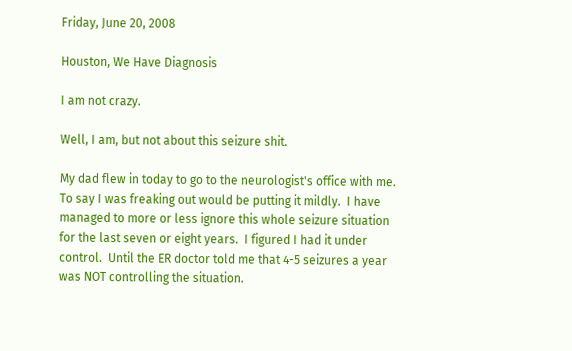Friday, June 20, 2008

Houston, We Have Diagnosis

I am not crazy.

Well, I am, but not about this seizure shit.

My dad flew in today to go to the neurologist's office with me.  To say I was freaking out would be putting it mildly.  I have managed to more or less ignore this whole seizure situation for the last seven or eight years.  I figured I had it under control.  Until the ER doctor told me that 4-5 seizures a year was NOT controlling the situation.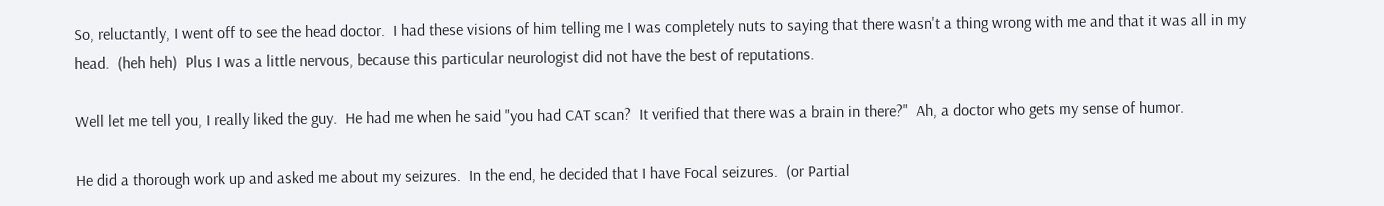So, reluctantly, I went off to see the head doctor.  I had these visions of him telling me I was completely nuts to saying that there wasn't a thing wrong with me and that it was all in my head.  (heh heh)  Plus I was a little nervous, because this particular neurologist did not have the best of reputations.

Well let me tell you, I really liked the guy.  He had me when he said "you had CAT scan?  It verified that there was a brain in there?"  Ah, a doctor who gets my sense of humor.

He did a thorough work up and asked me about my seizures.  In the end, he decided that I have Focal seizures.  (or Partial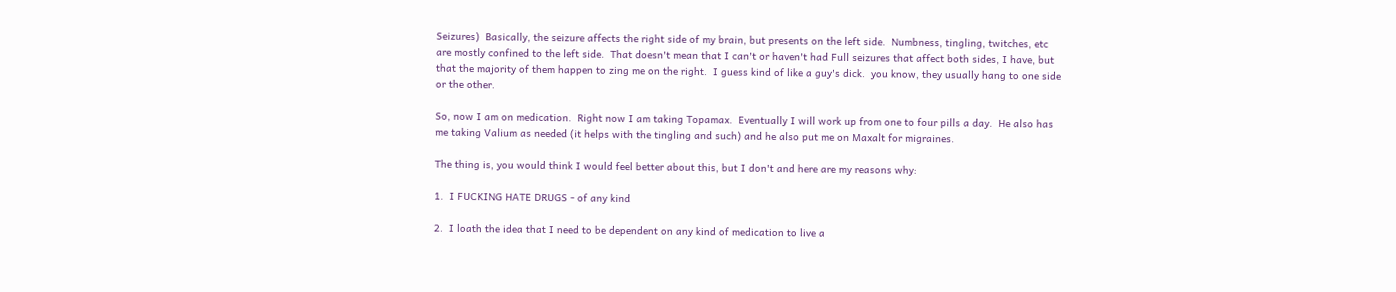Seizures)  Basically, the seizure affects the right side of my brain, but presents on the left side.  Numbness, tingling, twitches, etc are mostly confined to the left side.  That doesn't mean that I can't or haven't had Full seizures that affect both sides, I have, but that the majority of them happen to zing me on the right.  I guess kind of like a guy's dick.  you know, they usually hang to one side or the other.

So, now I am on medication.  Right now I am taking Topamax.  Eventually I will work up from one to four pills a day.  He also has me taking Valium as needed (it helps with the tingling and such) and he also put me on Maxalt for migraines.

The thing is, you would think I would feel better about this, but I don't and here are my reasons why:

1.  I FUCKING HATE DRUGS - of any kind

2.  I loath the idea that I need to be dependent on any kind of medication to live a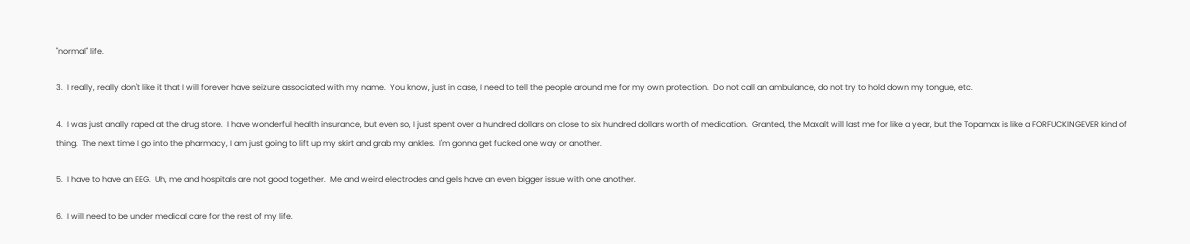"normal" life.

3.  I really, really don't like it that I will forever have seizure associated with my name.  You know, just in case, I need to tell the people around me for my own protection.  Do not call an ambulance, do not try to hold down my tongue, etc.

4.  I was just anally raped at the drug store.  I have wonderful health insurance, but even so, I just spent over a hundred dollars on close to six hundred dollars worth of medication.  Granted, the Maxalt will last me for like a year, but the Topamax is like a FORFUCKINGEVER kind of thing.  The next time I go into the pharmacy, I am just going to lift up my skirt and grab my ankles.  I'm gonna get fucked one way or another.

5.  I have to have an EEG.  Uh, me and hospitals are not good together.  Me and weird electrodes and gels have an even bigger issue with one another.

6.  I will need to be under medical care for the rest of my life.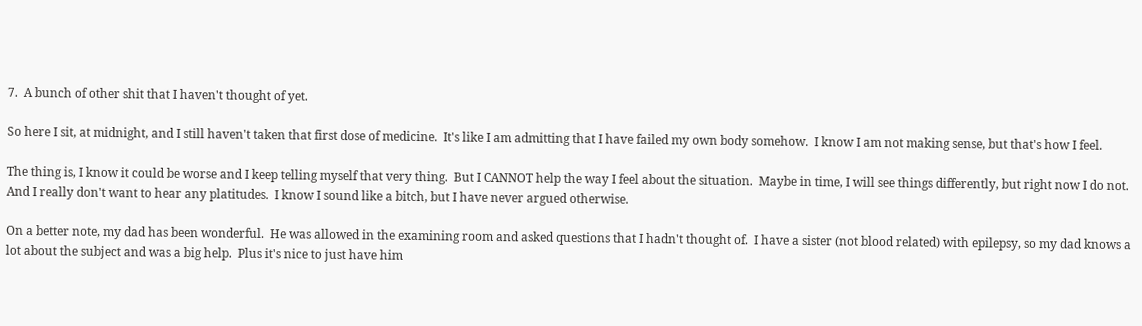7.  A bunch of other shit that I haven't thought of yet.

So here I sit, at midnight, and I still haven't taken that first dose of medicine.  It's like I am admitting that I have failed my own body somehow.  I know I am not making sense, but that's how I feel.

The thing is, I know it could be worse and I keep telling myself that very thing.  But I CANNOT help the way I feel about the situation.  Maybe in time, I will see things differently, but right now I do not.  And I really don't want to hear any platitudes.  I know I sound like a bitch, but I have never argued otherwise.

On a better note, my dad has been wonderful.  He was allowed in the examining room and asked questions that I hadn't thought of.  I have a sister (not blood related) with epilepsy, so my dad knows a lot about the subject and was a big help.  Plus it's nice to just have him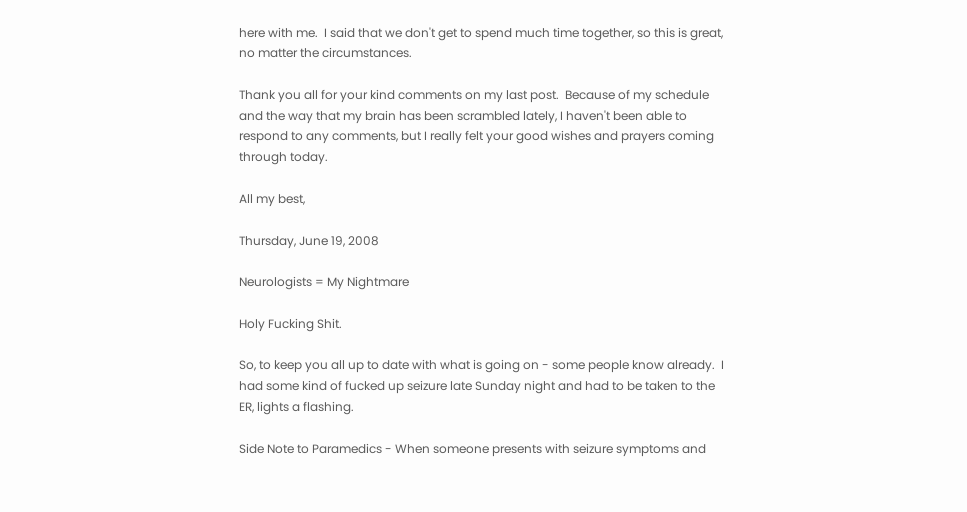here with me.  I said that we don't get to spend much time together, so this is great, no matter the circumstances.

Thank you all for your kind comments on my last post.  Because of my schedule and the way that my brain has been scrambled lately, I haven't been able to respond to any comments, but I really felt your good wishes and prayers coming through today.

All my best,

Thursday, June 19, 2008

Neurologists = My Nightmare

Holy Fucking Shit.

So, to keep you all up to date with what is going on - some people know already.  I had some kind of fucked up seizure late Sunday night and had to be taken to the ER, lights a flashing.

Side Note to Paramedics - When someone presents with seizure symptoms and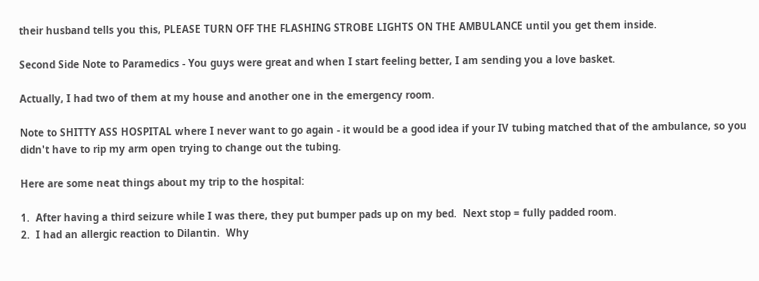their husband tells you this, PLEASE TURN OFF THE FLASHING STROBE LIGHTS ON THE AMBULANCE until you get them inside.

Second Side Note to Paramedics - You guys were great and when I start feeling better, I am sending you a love basket.

Actually, I had two of them at my house and another one in the emergency room.

Note to SHITTY ASS HOSPITAL where I never want to go again - it would be a good idea if your IV tubing matched that of the ambulance, so you didn't have to rip my arm open trying to change out the tubing.

Here are some neat things about my trip to the hospital:

1.  After having a third seizure while I was there, they put bumper pads up on my bed.  Next stop = fully padded room.
2.  I had an allergic reaction to Dilantin.  Why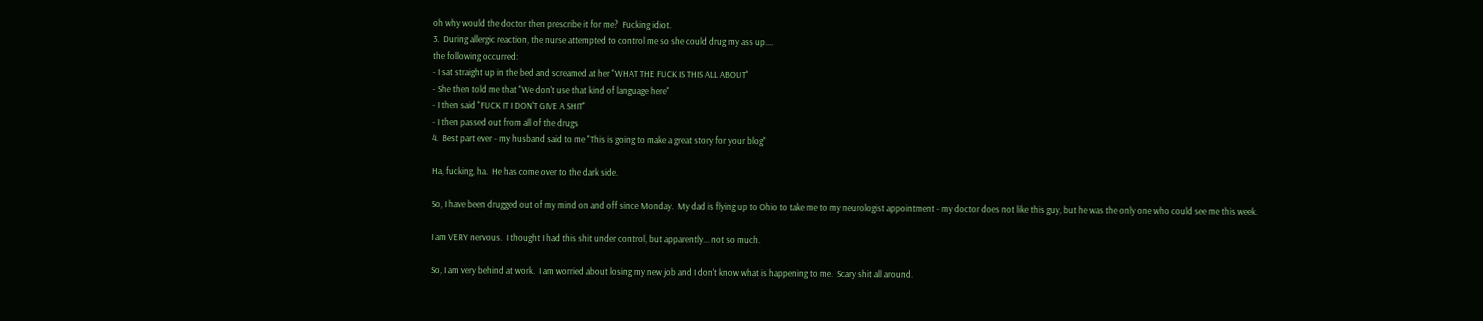oh why would the doctor then prescribe it for me?  Fucking idiot.
3.  During allergic reaction, the nurse attempted to control me so she could drug my ass up....
the following occurred:
- I sat straight up in the bed and screamed at her "WHAT THE FUCK IS THIS ALL ABOUT"
- She then told me that "We don't use that kind of language here"
- I then said "FUCK IT I DON'T GIVE A SHIT"
- I then passed out from all of the drugs
4.  Best part ever - my husband said to me "This is going to make a great story for your blog"

Ha, fucking, ha.  He has come over to the dark side.

So, I have been drugged out of my mind on and off since Monday.  My dad is flying up to Ohio to take me to my neurologist appointment - my doctor does not like this guy, but he was the only one who could see me this week.

I am VERY nervous.  I thought I had this shit under control, but apparently... not so much.

So, I am very behind at work.  I am worried about losing my new job and I don't know what is happening to me.  Scary shit all around.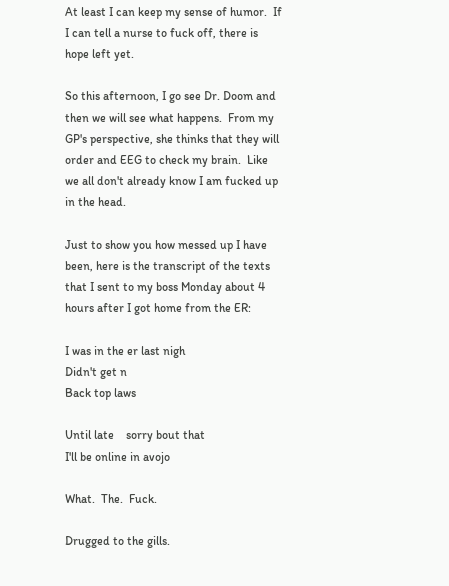At least I can keep my sense of humor.  If I can tell a nurse to fuck off, there is hope left yet.

So this afternoon, I go see Dr. Doom and then we will see what happens.  From my GP's perspective, she thinks that they will order and EEG to check my brain.  Like we all don't already know I am fucked up in the head.

Just to show you how messed up I have been, here is the transcript of the texts that I sent to my boss Monday about 4 hours after I got home from the ER:

I was in the er last nigh
Didn't get n
Back top laws

Until late    sorry bout that
I'll be online in avojo

What.  The.  Fuck.

Drugged to the gills.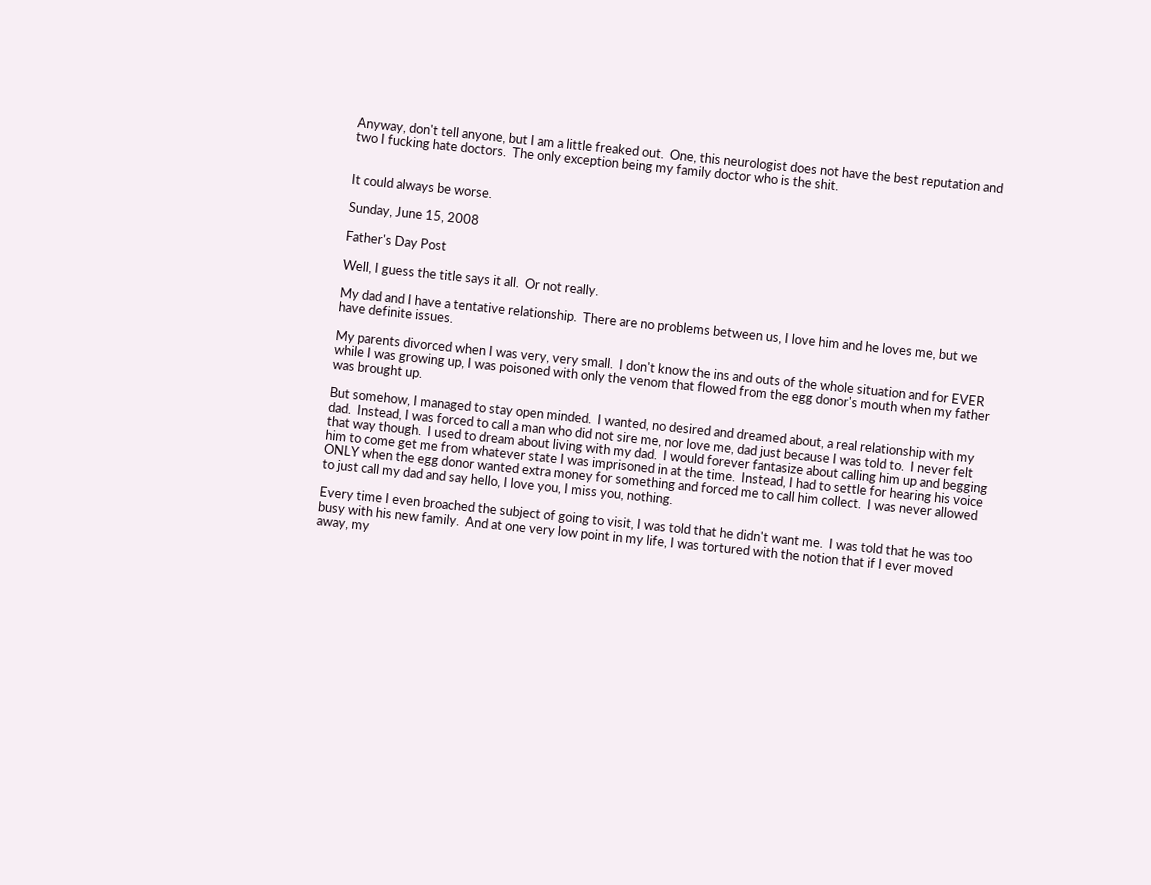Anyway, don't tell anyone, but I am a little freaked out.  One, this neurologist does not have the best reputation and two I fucking hate doctors.  The only exception being my family doctor who is the shit.


It could always be worse.

Sunday, June 15, 2008

Father's Day Post

Well, I guess the title says it all.  Or not really.

My dad and I have a tentative relationship.  There are no problems between us, I love him and he loves me, but we have definite issues.

My parents divorced when I was very, very small.  I don't know the ins and outs of the whole situation and for EVER while I was growing up, I was poisoned with only the venom that flowed from the egg donor's mouth when my father was brought up.

But somehow, I managed to stay open minded.  I wanted, no desired and dreamed about, a real relationship with my dad.  Instead, I was forced to call a man who did not sire me, nor love me, dad just because I was told to.  I never felt that way though.  I used to dream about living with my dad.  I would forever fantasize about calling him up and begging him to come get me from whatever state I was imprisoned in at the time.  Instead, I had to settle for hearing his voice ONLY when the egg donor wanted extra money for something and forced me to call him collect.  I was never allowed to just call my dad and say hello, I love you, I miss you, nothing.

Every time I even broached the subject of going to visit, I was told that he didn't want me.  I was told that he was too busy with his new family.  And at one very low point in my life, I was tortured with the notion that if I ever moved away, my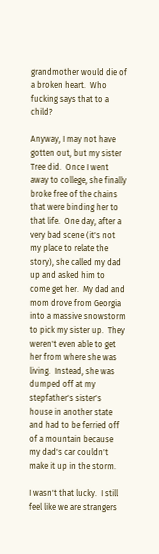grandmother would die of a broken heart.  Who fucking says that to a child?

Anyway, I may not have gotten out, but my sister Tree did.  Once I went away to college, she finally broke free of the chains that were binding her to that life.  One day, after a very bad scene (it's not my place to relate the story), she called my dad up and asked him to come get her.  My dad and mom drove from Georgia into a massive snowstorm to pick my sister up.  They weren't even able to get her from where she was living.  Instead, she was dumped off at my stepfather's sister's house in another state and had to be ferried off of a mountain because my dad's car couldn't make it up in the storm.

I wasn't that lucky.  I still feel like we are strangers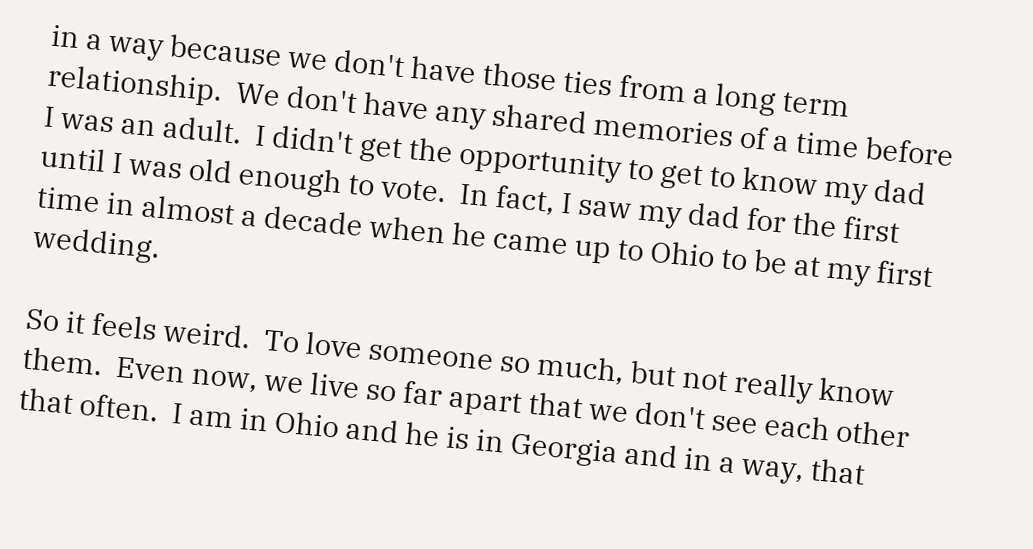in a way because we don't have those ties from a long term relationship.  We don't have any shared memories of a time before I was an adult.  I didn't get the opportunity to get to know my dad until I was old enough to vote.  In fact, I saw my dad for the first time in almost a decade when he came up to Ohio to be at my first wedding.

So it feels weird.  To love someone so much, but not really know them.  Even now, we live so far apart that we don't see each other that often.  I am in Ohio and he is in Georgia and in a way, that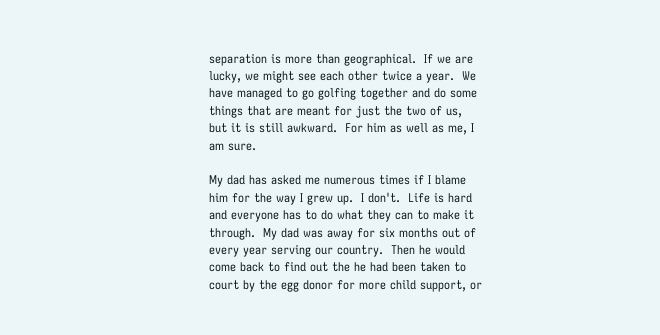separation is more than geographical.  If we are lucky, we might see each other twice a year.  We have managed to go golfing together and do some things that are meant for just the two of us, but it is still awkward.  For him as well as me, I am sure.

My dad has asked me numerous times if I blame him for the way I grew up.  I don't.  Life is hard and everyone has to do what they can to make it through.  My dad was away for six months out of every year serving our country.  Then he would come back to find out the he had been taken to court by the egg donor for more child support, or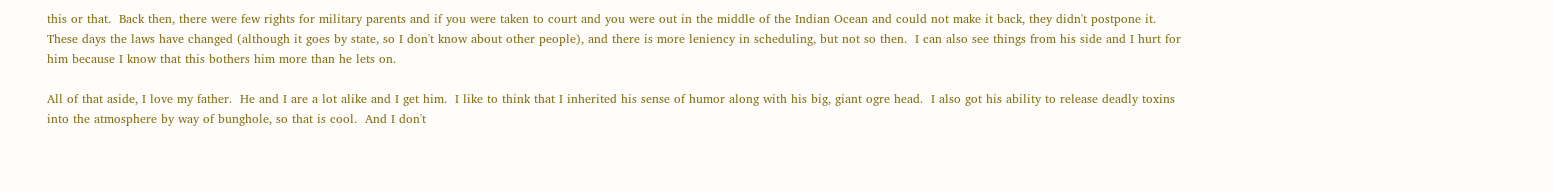this or that.  Back then, there were few rights for military parents and if you were taken to court and you were out in the middle of the Indian Ocean and could not make it back, they didn't postpone it.  These days the laws have changed (although it goes by state, so I don't know about other people), and there is more leniency in scheduling, but not so then.  I can also see things from his side and I hurt for him because I know that this bothers him more than he lets on.

All of that aside, I love my father.  He and I are a lot alike and I get him.  I like to think that I inherited his sense of humor along with his big, giant ogre head.  I also got his ability to release deadly toxins into the atmosphere by way of bunghole, so that is cool.  And I don't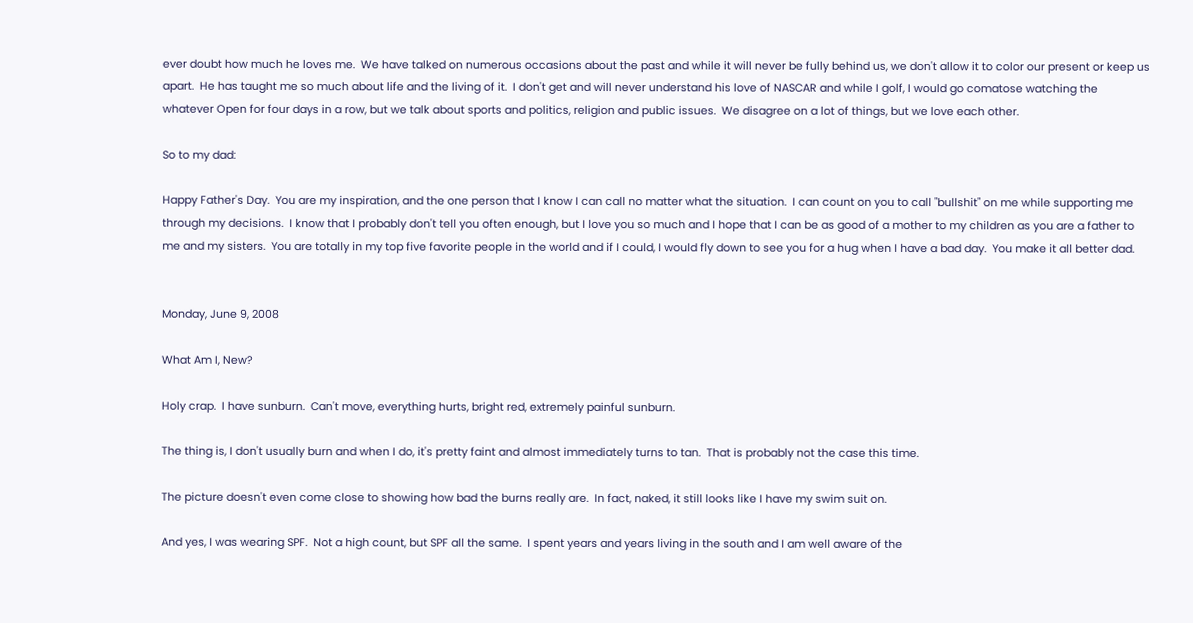ever doubt how much he loves me.  We have talked on numerous occasions about the past and while it will never be fully behind us, we don't allow it to color our present or keep us apart.  He has taught me so much about life and the living of it.  I don't get and will never understand his love of NASCAR and while I golf, I would go comatose watching the whatever Open for four days in a row, but we talk about sports and politics, religion and public issues.  We disagree on a lot of things, but we love each other.

So to my dad:

Happy Father's Day.  You are my inspiration, and the one person that I know I can call no matter what the situation.  I can count on you to call "bullshit" on me while supporting me through my decisions.  I know that I probably don't tell you often enough, but I love you so much and I hope that I can be as good of a mother to my children as you are a father to me and my sisters.  You are totally in my top five favorite people in the world and if I could, I would fly down to see you for a hug when I have a bad day.  You make it all better dad.


Monday, June 9, 2008

What Am I, New?

Holy crap.  I have sunburn.  Can't move, everything hurts, bright red, extremely painful sunburn.

The thing is, I don't usually burn and when I do, it's pretty faint and almost immediately turns to tan.  That is probably not the case this time.

The picture doesn't even come close to showing how bad the burns really are.  In fact, naked, it still looks like I have my swim suit on.

And yes, I was wearing SPF.  Not a high count, but SPF all the same.  I spent years and years living in the south and I am well aware of the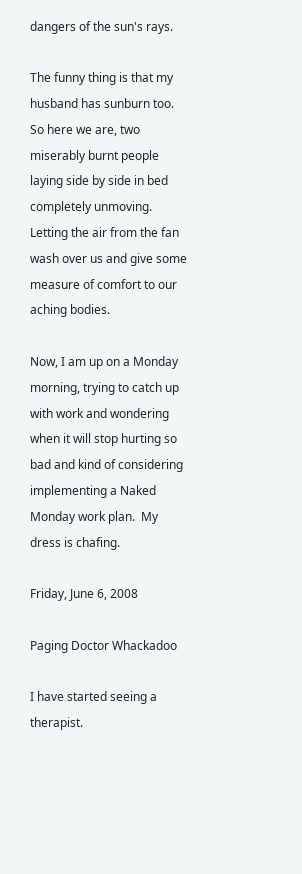dangers of the sun's rays.

The funny thing is that my husband has sunburn too.  So here we are, two miserably burnt people laying side by side in bed completely unmoving.  Letting the air from the fan wash over us and give some measure of comfort to our aching bodies.

Now, I am up on a Monday morning, trying to catch up with work and wondering when it will stop hurting so bad and kind of considering implementing a Naked Monday work plan.  My dress is chafing.

Friday, June 6, 2008

Paging Doctor Whackadoo

I have started seeing a therapist.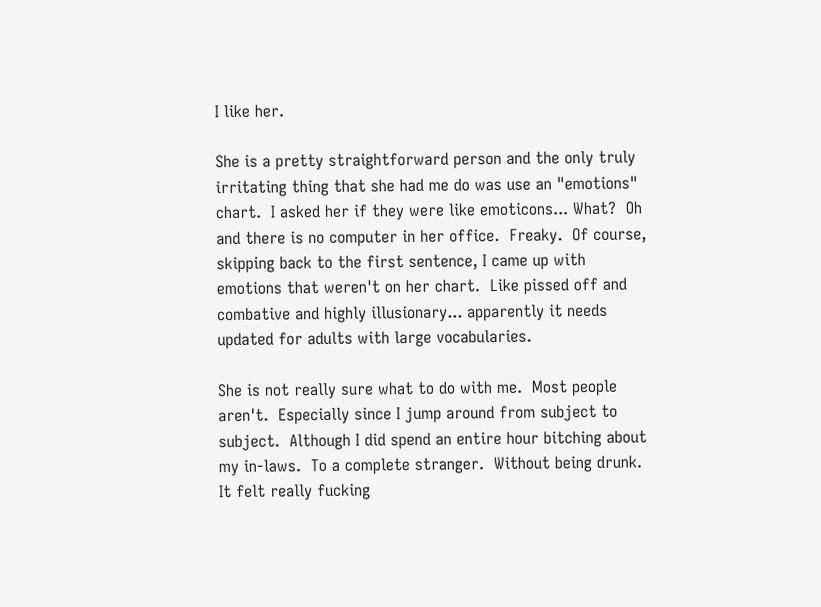I like her.

She is a pretty straightforward person and the only truly irritating thing that she had me do was use an "emotions" chart.  I asked her if they were like emoticons... What?  Oh and there is no computer in her office.  Freaky.  Of course, skipping back to the first sentence, I came up with emotions that weren't on her chart.  Like pissed off and combative and highly illusionary... apparently it needs updated for adults with large vocabularies.

She is not really sure what to do with me.  Most people aren't.  Especially since I jump around from subject to subject.  Although I did spend an entire hour bitching about my in-laws.  To a complete stranger.  Without being drunk.  It felt really fucking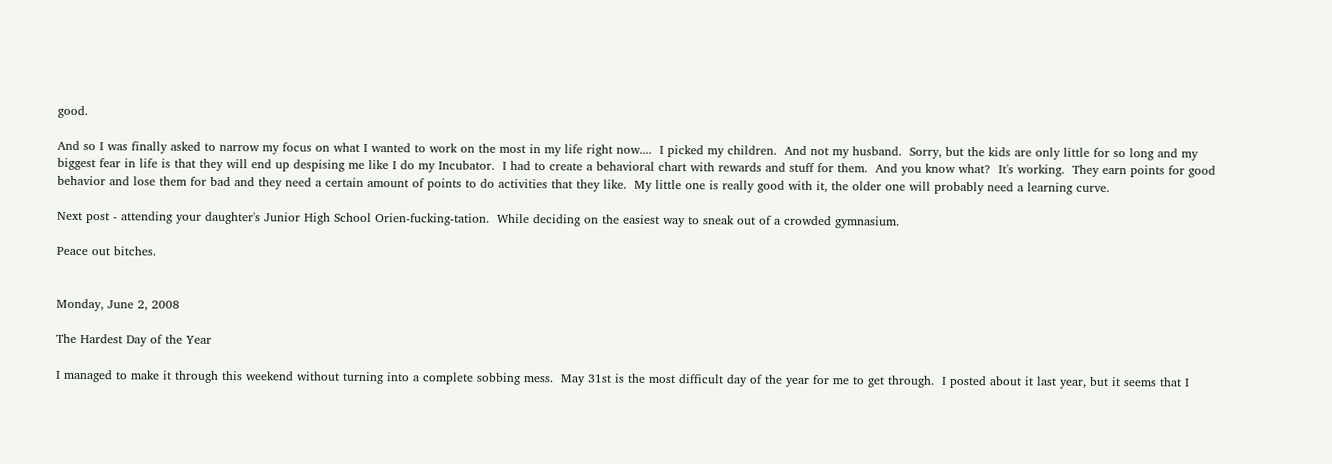good.

And so I was finally asked to narrow my focus on what I wanted to work on the most in my life right now....  I picked my children.  And not my husband.  Sorry, but the kids are only little for so long and my biggest fear in life is that they will end up despising me like I do my Incubator.  I had to create a behavioral chart with rewards and stuff for them.  And you know what?  It's working.  They earn points for good behavior and lose them for bad and they need a certain amount of points to do activities that they like.  My little one is really good with it, the older one will probably need a learning curve.

Next post - attending your daughter's Junior High School Orien-fucking-tation.  While deciding on the easiest way to sneak out of a crowded gymnasium.

Peace out bitches.


Monday, June 2, 2008

The Hardest Day of the Year

I managed to make it through this weekend without turning into a complete sobbing mess.  May 31st is the most difficult day of the year for me to get through.  I posted about it last year, but it seems that I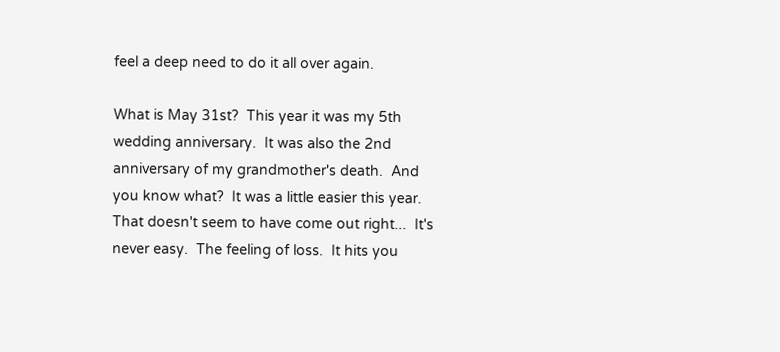feel a deep need to do it all over again.

What is May 31st?  This year it was my 5th wedding anniversary.  It was also the 2nd anniversary of my grandmother's death.  And you know what?  It was a little easier this year.  That doesn't seem to have come out right...  It's never easy.  The feeling of loss.  It hits you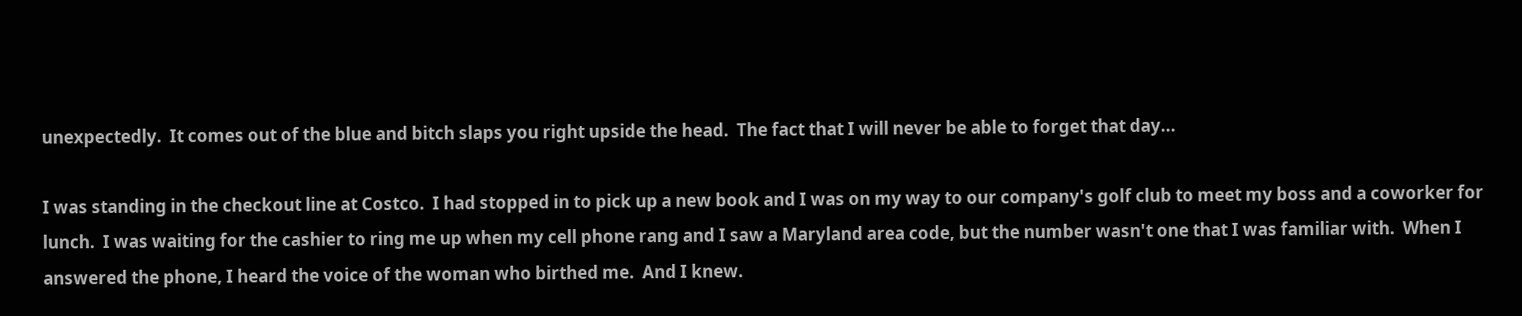unexpectedly.  It comes out of the blue and bitch slaps you right upside the head.  The fact that I will never be able to forget that day...

I was standing in the checkout line at Costco.  I had stopped in to pick up a new book and I was on my way to our company's golf club to meet my boss and a coworker for lunch.  I was waiting for the cashier to ring me up when my cell phone rang and I saw a Maryland area code, but the number wasn't one that I was familiar with.  When I answered the phone, I heard the voice of the woman who birthed me.  And I knew.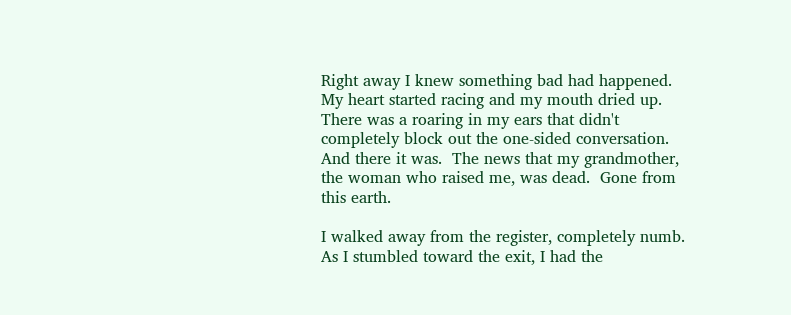Right away I knew something bad had happened.  My heart started racing and my mouth dried up.  There was a roaring in my ears that didn't completely block out the one-sided conversation.  And there it was.  The news that my grandmother, the woman who raised me, was dead.  Gone from this earth.

I walked away from the register, completely numb.  As I stumbled toward the exit, I had the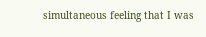simultaneous feeling that I was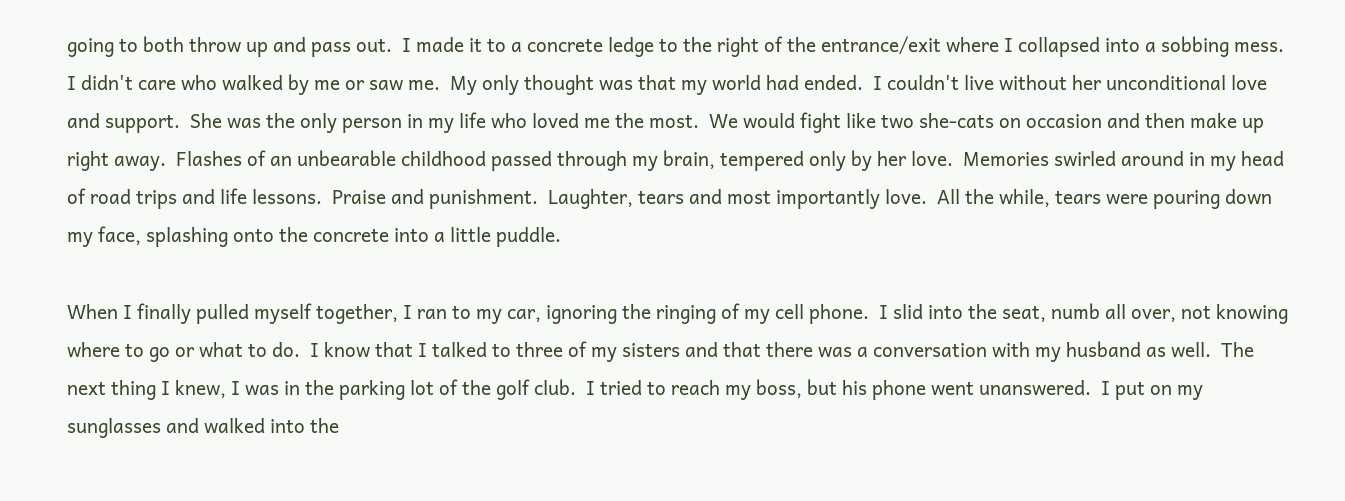going to both throw up and pass out.  I made it to a concrete ledge to the right of the entrance/exit where I collapsed into a sobbing mess.  I didn't care who walked by me or saw me.  My only thought was that my world had ended.  I couldn't live without her unconditional love and support.  She was the only person in my life who loved me the most.  We would fight like two she-cats on occasion and then make up right away.  Flashes of an unbearable childhood passed through my brain, tempered only by her love.  Memories swirled around in my head of road trips and life lessons.  Praise and punishment.  Laughter, tears and most importantly love.  All the while, tears were pouring down my face, splashing onto the concrete into a little puddle.

When I finally pulled myself together, I ran to my car, ignoring the ringing of my cell phone.  I slid into the seat, numb all over, not knowing where to go or what to do.  I know that I talked to three of my sisters and that there was a conversation with my husband as well.  The next thing I knew, I was in the parking lot of the golf club.  I tried to reach my boss, but his phone went unanswered.  I put on my sunglasses and walked into the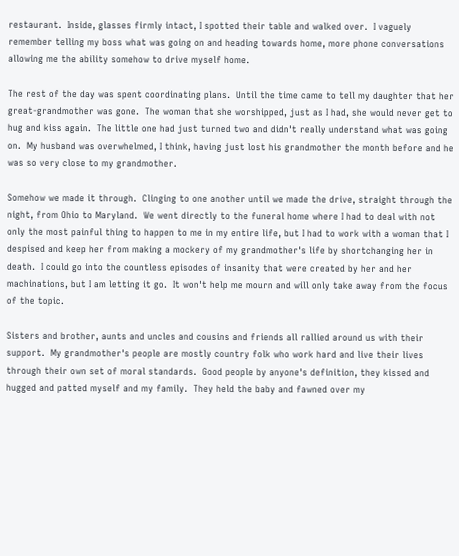restaurant.  Inside, glasses firmly intact, I spotted their table and walked over.  I vaguely remember telling my boss what was going on and heading towards home, more phone conversations allowing me the ability somehow to drive myself home.

The rest of the day was spent coordinating plans.  Until the time came to tell my daughter that her great-grandmother was gone.  The woman that she worshipped, just as I had, she would never get to hug and kiss again.  The little one had just turned two and didn't really understand what was going on.  My husband was overwhelmed, I think, having just lost his grandmother the month before and he was so very close to my grandmother.

Somehow we made it through.  Clinging to one another until we made the drive, straight through the night, from Ohio to Maryland.  We went directly to the funeral home where I had to deal with not only the most painful thing to happen to me in my entire life, but I had to work with a woman that I despised and keep her from making a mockery of my grandmother's life by shortchanging her in death.  I could go into the countless episodes of insanity that were created by her and her machinations, but I am letting it go.  It won't help me mourn and will only take away from the focus of the topic.

Sisters and brother, aunts and uncles and cousins and friends all rallied around us with their support.  My grandmother's people are mostly country folk who work hard and live their lives through their own set of moral standards.  Good people by anyone's definition, they kissed and hugged and patted myself and my family.  They held the baby and fawned over my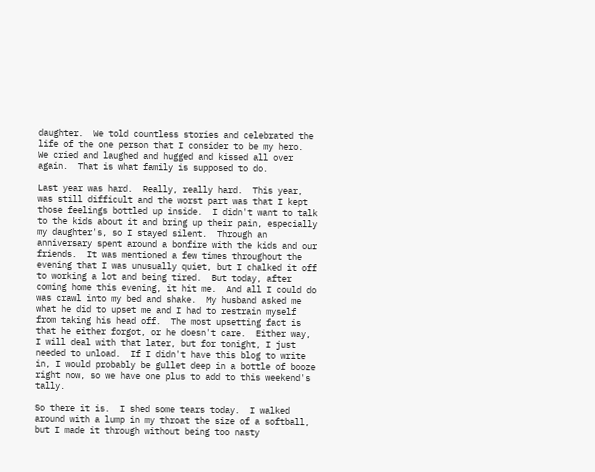daughter.  We told countless stories and celebrated the life of the one person that I consider to be my hero.  We cried and laughed and hugged and kissed all over again.  That is what family is supposed to do.

Last year was hard.  Really, really hard.  This year, was still difficult and the worst part was that I kept those feelings bottled up inside.  I didn't want to talk to the kids about it and bring up their pain, especially my daughter's, so I stayed silent.  Through an anniversary spent around a bonfire with the kids and our friends.  It was mentioned a few times throughout the evening that I was unusually quiet, but I chalked it off to working a lot and being tired.  But today, after coming home this evening, it hit me.  And all I could do was crawl into my bed and shake.  My husband asked me what he did to upset me and I had to restrain myself from taking his head off.  The most upsetting fact is that he either forgot, or he doesn't care.  Either way, I will deal with that later, but for tonight, I just needed to unload.  If I didn't have this blog to write in, I would probably be gullet deep in a bottle of booze right now, so we have one plus to add to this weekend's tally.

So there it is.  I shed some tears today.  I walked around with a lump in my throat the size of a softball, but I made it through without being too nasty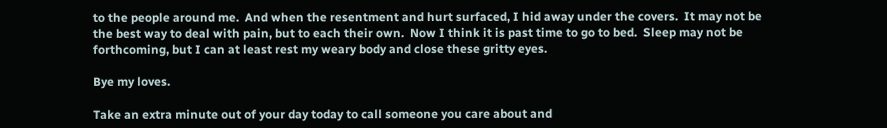to the people around me.  And when the resentment and hurt surfaced, I hid away under the covers.  It may not be the best way to deal with pain, but to each their own.  Now I think it is past time to go to bed.  Sleep may not be forthcoming, but I can at least rest my weary body and close these gritty eyes.

Bye my loves.

Take an extra minute out of your day today to call someone you care about and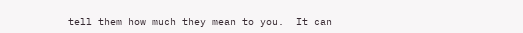tell them how much they mean to you.  It can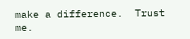make a difference.  Trust me.